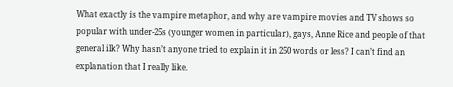What exactly is the vampire metaphor, and why are vampire movies and TV shows so popular with under-25s (younger women in particular), gays, Anne Rice and people of that general ilk? Why hasn’t anyone tried to explain it in 250 words or less? I can’t find an explanation that I really like.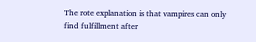The rote explanation is that vampires can only find fulfillment after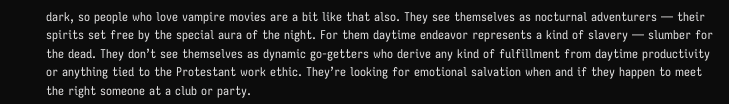dark, so people who love vampire movies are a bit like that also. They see themselves as nocturnal adventurers — their spirits set free by the special aura of the night. For them daytime endeavor represents a kind of slavery — slumber for the dead. They don’t see themselves as dynamic go-getters who derive any kind of fulfillment from daytime productivity or anything tied to the Protestant work ethic. They’re looking for emotional salvation when and if they happen to meet the right someone at a club or party.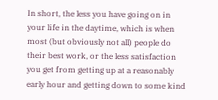In short, the less you have going on in your life in the daytime, which is when most (but obviously not all) people do their best work, or the less satisfaction you get from getting up at a reasonably early hour and getting down to some kind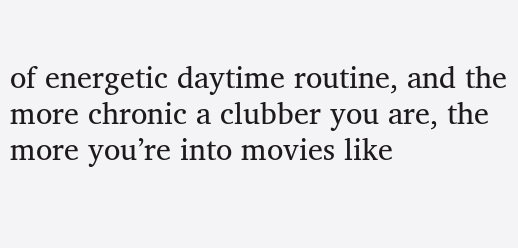of energetic daytime routine, and the more chronic a clubber you are, the more you’re into movies like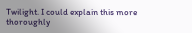Twilight. I could explain this more thoroughly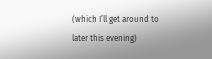(which I’ll get around to later this evening)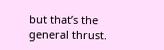but that’s the general thrust.